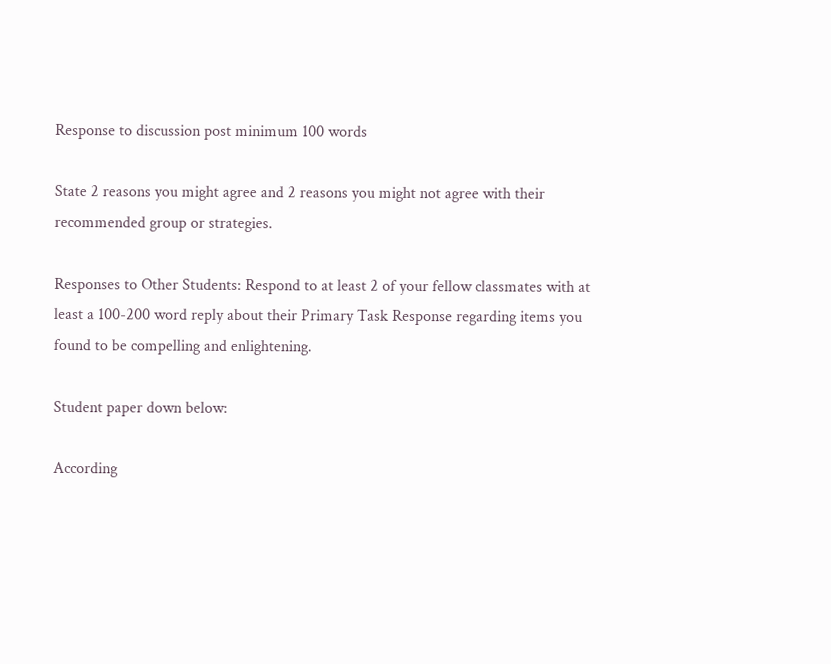Response to discussion post minimum 100 words

State 2 reasons you might agree and 2 reasons you might not agree with their recommended group or strategies.

Responses to Other Students: Respond to at least 2 of your fellow classmates with at least a 100-200 word reply about their Primary Task Response regarding items you found to be compelling and enlightening.

Student paper down below:

According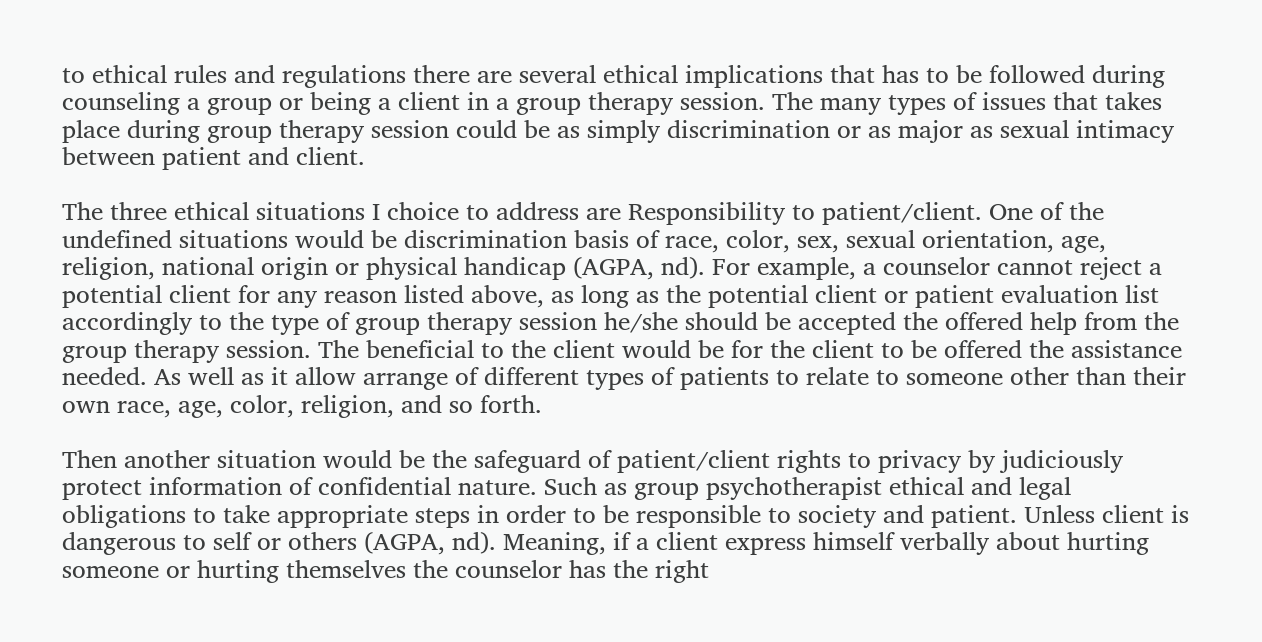to ethical rules and regulations there are several ethical implications that has to be followed during counseling a group or being a client in a group therapy session. The many types of issues that takes place during group therapy session could be as simply discrimination or as major as sexual intimacy between patient and client.

The three ethical situations I choice to address are Responsibility to patient/client. One of the undefined situations would be discrimination basis of race, color, sex, sexual orientation, age, religion, national origin or physical handicap (AGPA, nd). For example, a counselor cannot reject a potential client for any reason listed above, as long as the potential client or patient evaluation list accordingly to the type of group therapy session he/she should be accepted the offered help from the group therapy session. The beneficial to the client would be for the client to be offered the assistance needed. As well as it allow arrange of different types of patients to relate to someone other than their own race, age, color, religion, and so forth.

Then another situation would be the safeguard of patient/client rights to privacy by judiciously protect information of confidential nature. Such as group psychotherapist ethical and legal obligations to take appropriate steps in order to be responsible to society and patient. Unless client is dangerous to self or others (AGPA, nd). Meaning, if a client express himself verbally about hurting someone or hurting themselves the counselor has the right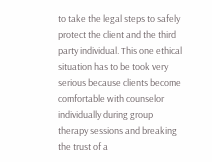to take the legal steps to safely protect the client and the third party individual. This one ethical situation has to be took very serious because clients become comfortable with counselor individually during group therapy sessions and breaking the trust of a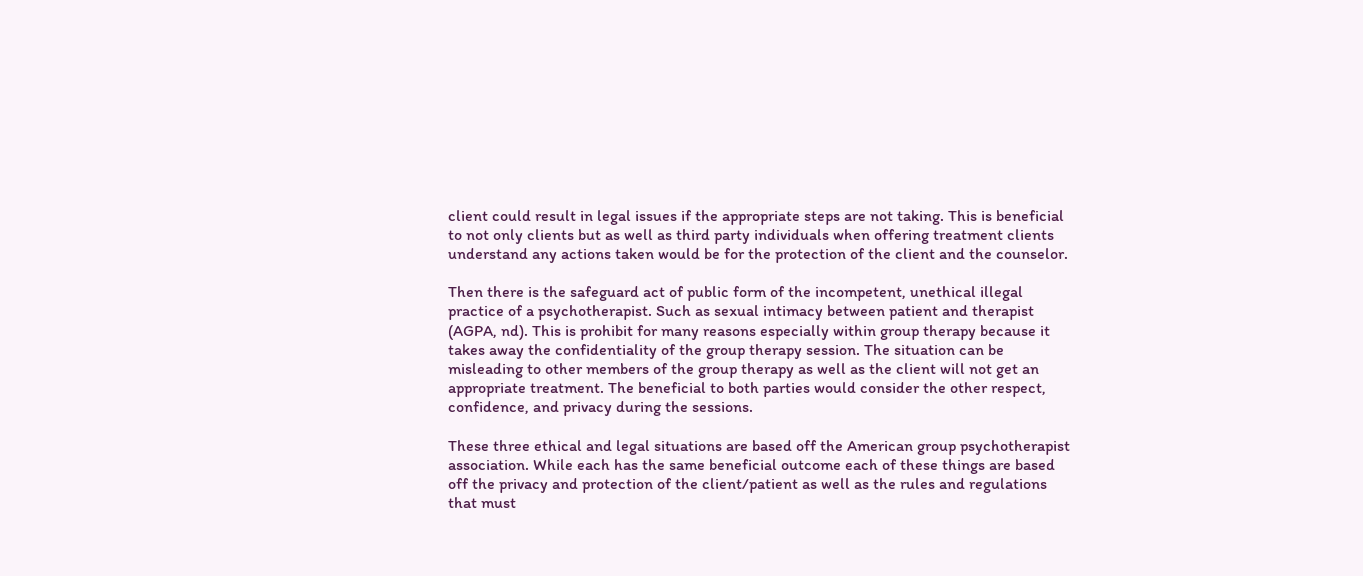client could result in legal issues if the appropriate steps are not taking. This is beneficial to not only clients but as well as third party individuals when offering treatment clients understand any actions taken would be for the protection of the client and the counselor.

Then there is the safeguard act of public form of the incompetent, unethical illegal practice of a psychotherapist. Such as sexual intimacy between patient and therapist (AGPA, nd). This is prohibit for many reasons especially within group therapy because it takes away the confidentiality of the group therapy session. The situation can be misleading to other members of the group therapy as well as the client will not get an appropriate treatment. The beneficial to both parties would consider the other respect, confidence, and privacy during the sessions.

These three ethical and legal situations are based off the American group psychotherapist association. While each has the same beneficial outcome each of these things are based off the privacy and protection of the client/patient as well as the rules and regulations that must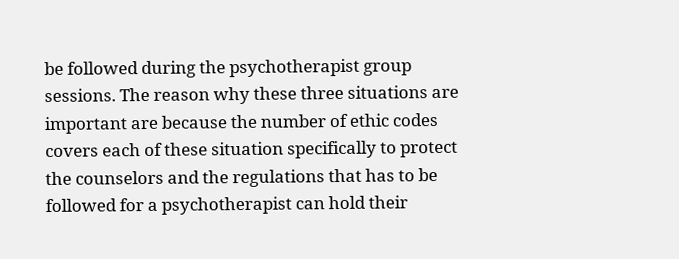be followed during the psychotherapist group sessions. The reason why these three situations are important are because the number of ethic codes covers each of these situation specifically to protect the counselors and the regulations that has to be followed for a psychotherapist can hold their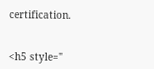certification.


<h5 style="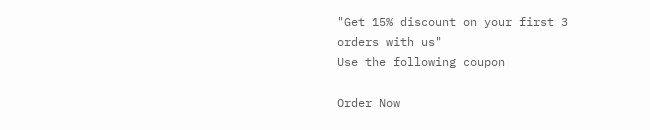"Get 15% discount on your first 3 orders with us"
Use the following coupon

Order Now